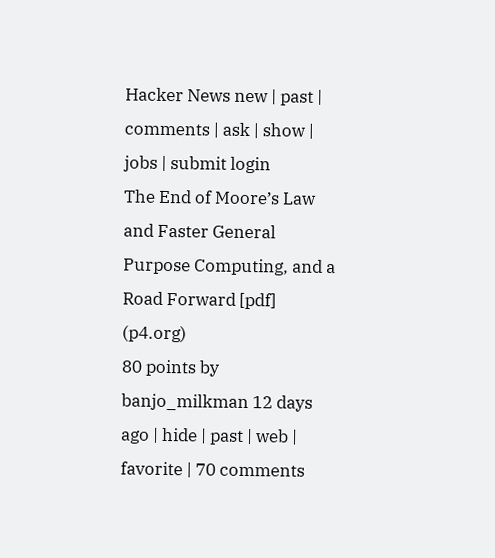Hacker News new | past | comments | ask | show | jobs | submit login
The End of Moore’s Law and Faster General Purpose Computing, and a Road Forward [pdf] (p4.org)
80 points by banjo_milkman 12 days ago | hide | past | web | favorite | 70 comments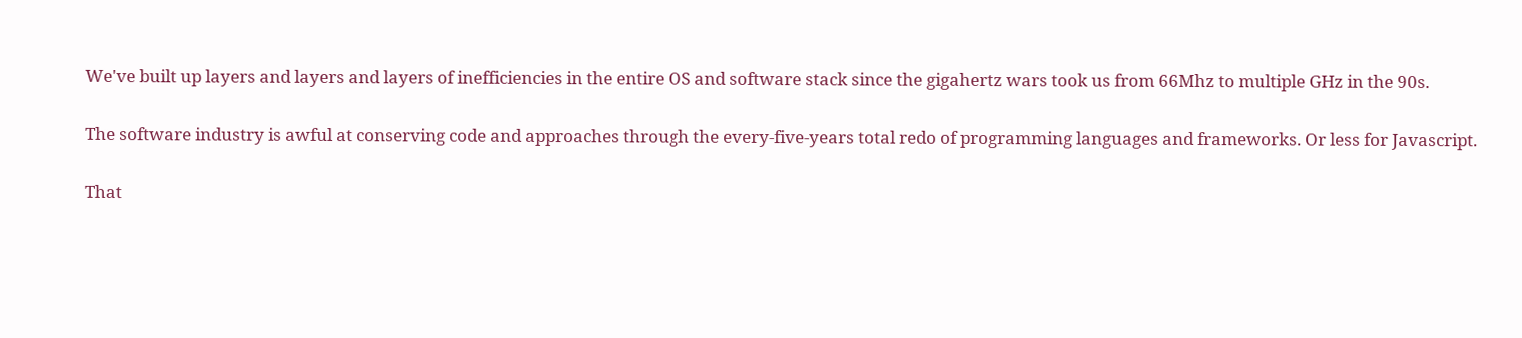We've built up layers and layers and layers of inefficiencies in the entire OS and software stack since the gigahertz wars took us from 66Mhz to multiple GHz in the 90s.

The software industry is awful at conserving code and approaches through the every-five-years total redo of programming languages and frameworks. Or less for Javascript.

That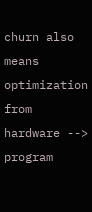churn also means optimization from hardware --> program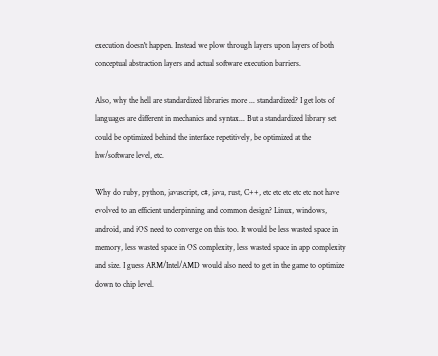execution doesn't happen. Instead we plow through layers upon layers of both conceptual abstraction layers and actual software execution barriers.

Also, why the hell are standardized libraries more ... standardized? I get lots of languages are different in mechanics and syntax... But a standardized library set could be optimized behind the interface repetitively, be optimized at the hw/software level, etc.

Why do ruby, python, javascript, c#, java, rust, C++, etc etc etc etc etc not have evolved to an efficient underpinning and common design? Linux, windows, android, and iOS need to converge on this too. It would be less wasted space in memory, less wasted space in OS complexity, less wasted space in app complexity and size. I guess ARM/Intel/AMD would also need to get in the game to optimize down to chip level.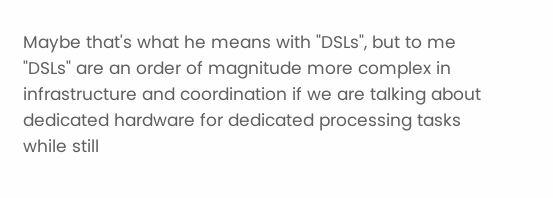Maybe that's what he means with "DSLs", but to me "DSLs" are an order of magnitude more complex in infrastructure and coordination if we are talking about dedicated hardware for dedicated processing tasks while still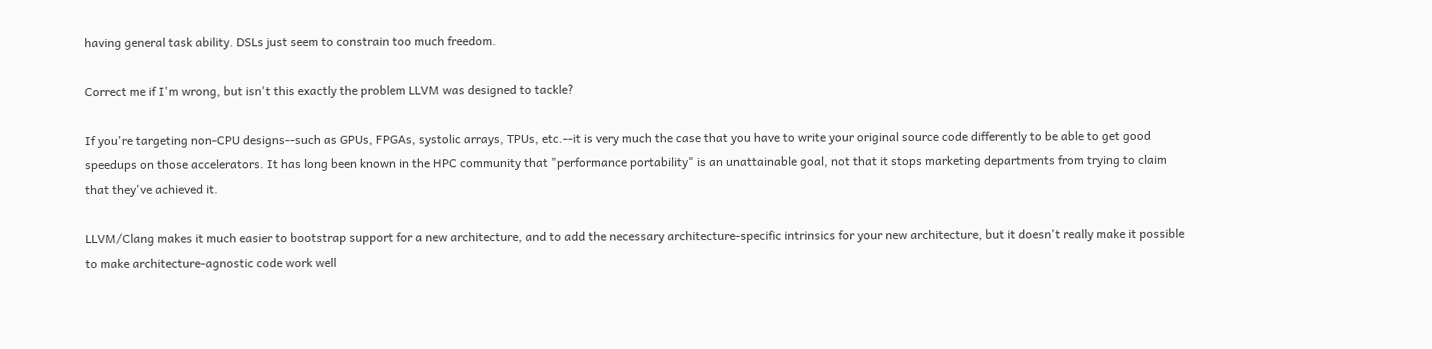having general task ability. DSLs just seem to constrain too much freedom.

Correct me if I'm wrong, but isn't this exactly the problem LLVM was designed to tackle?

If you're targeting non-CPU designs--such as GPUs, FPGAs, systolic arrays, TPUs, etc.--it is very much the case that you have to write your original source code differently to be able to get good speedups on those accelerators. It has long been known in the HPC community that "performance portability" is an unattainable goal, not that it stops marketing departments from trying to claim that they've achieved it.

LLVM/Clang makes it much easier to bootstrap support for a new architecture, and to add the necessary architecture-specific intrinsics for your new architecture, but it doesn't really make it possible to make architecture-agnostic code work well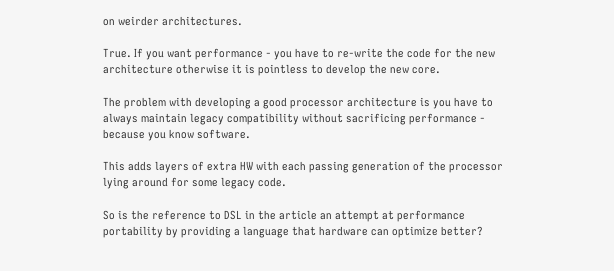on weirder architectures.

True. If you want performance - you have to re-write the code for the new architecture otherwise it is pointless to develop the new core.

The problem with developing a good processor architecture is you have to always maintain legacy compatibility without sacrificing performance - because you know software.

This adds layers of extra HW with each passing generation of the processor lying around for some legacy code.

So is the reference to DSL in the article an attempt at performance portability by providing a language that hardware can optimize better?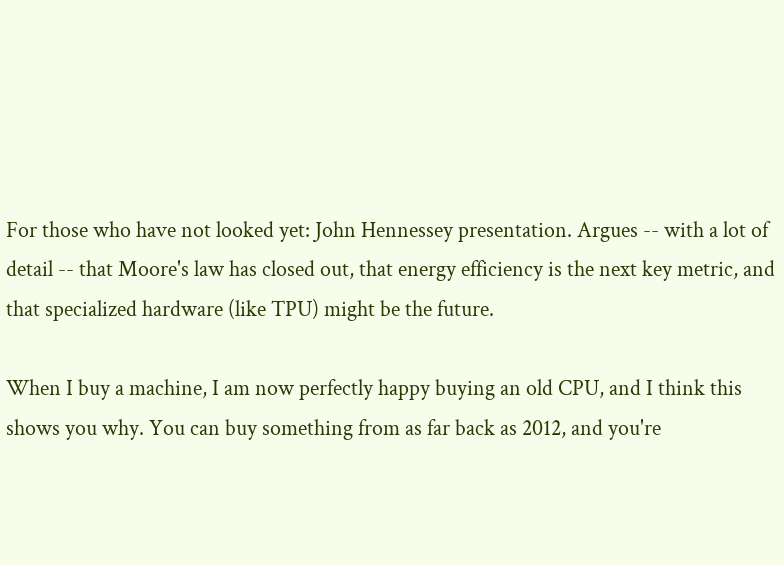For those who have not looked yet: John Hennessey presentation. Argues -- with a lot of detail -- that Moore's law has closed out, that energy efficiency is the next key metric, and that specialized hardware (like TPU) might be the future.

When I buy a machine, I am now perfectly happy buying an old CPU, and I think this shows you why. You can buy something from as far back as 2012, and you're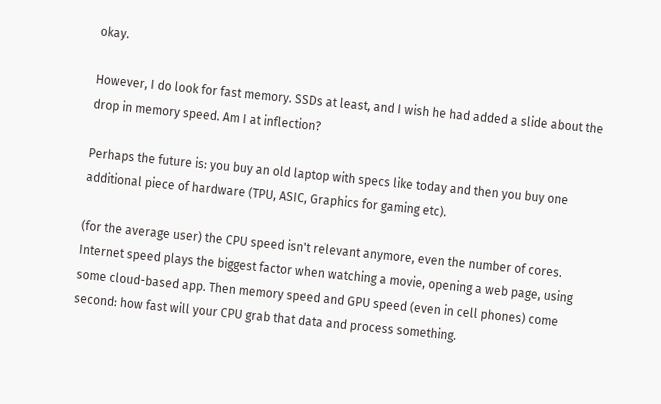okay.

However, I do look for fast memory. SSDs at least, and I wish he had added a slide about the drop in memory speed. Am I at inflection?

Perhaps the future is: you buy an old laptop with specs like today and then you buy one additional piece of hardware (TPU, ASIC, Graphics for gaming etc).

(for the average user) the CPU speed isn't relevant anymore, even the number of cores. Internet speed plays the biggest factor when watching a movie, opening a web page, using some cloud-based app. Then memory speed and GPU speed (even in cell phones) come second: how fast will your CPU grab that data and process something.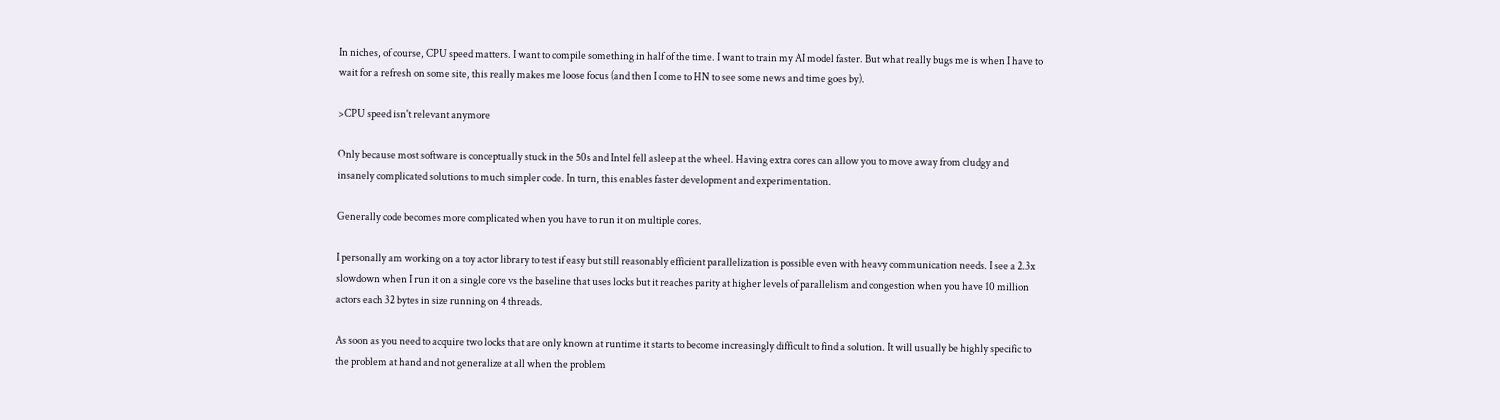In niches, of course, CPU speed matters. I want to compile something in half of the time. I want to train my AI model faster. But what really bugs me is when I have to wait for a refresh on some site, this really makes me loose focus (and then I come to HN to see some news and time goes by).

>CPU speed isn't relevant anymore

Only because most software is conceptually stuck in the 50s and Intel fell asleep at the wheel. Having extra cores can allow you to move away from cludgy and insanely complicated solutions to much simpler code. In turn, this enables faster development and experimentation.

Generally code becomes more complicated when you have to run it on multiple cores.

I personally am working on a toy actor library to test if easy but still reasonably efficient parallelization is possible even with heavy communication needs. I see a 2.3x slowdown when I run it on a single core vs the baseline that uses locks but it reaches parity at higher levels of parallelism and congestion when you have 10 million actors each 32 bytes in size running on 4 threads.

As soon as you need to acquire two locks that are only known at runtime it starts to become increasingly difficult to find a solution. It will usually be highly specific to the problem at hand and not generalize at all when the problem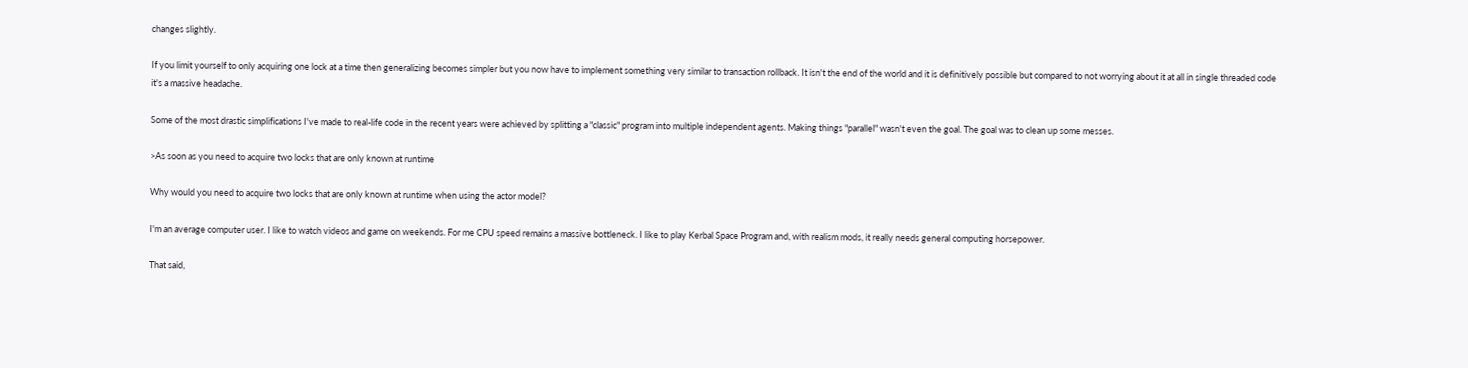changes slightly.

If you limit yourself to only acquiring one lock at a time then generalizing becomes simpler but you now have to implement something very similar to transaction rollback. It isn't the end of the world and it is definitively possible but compared to not worrying about it at all in single threaded code it's a massive headache.

Some of the most drastic simplifications I've made to real-life code in the recent years were achieved by splitting a "classic" program into multiple independent agents. Making things "parallel" wasn't even the goal. The goal was to clean up some messes.

>As soon as you need to acquire two locks that are only known at runtime

Why would you need to acquire two locks that are only known at runtime when using the actor model?

I'm an average computer user. I like to watch videos and game on weekends. For me CPU speed remains a massive bottleneck. I like to play Kerbal Space Program and, with realism mods, it really needs general computing horsepower.

That said,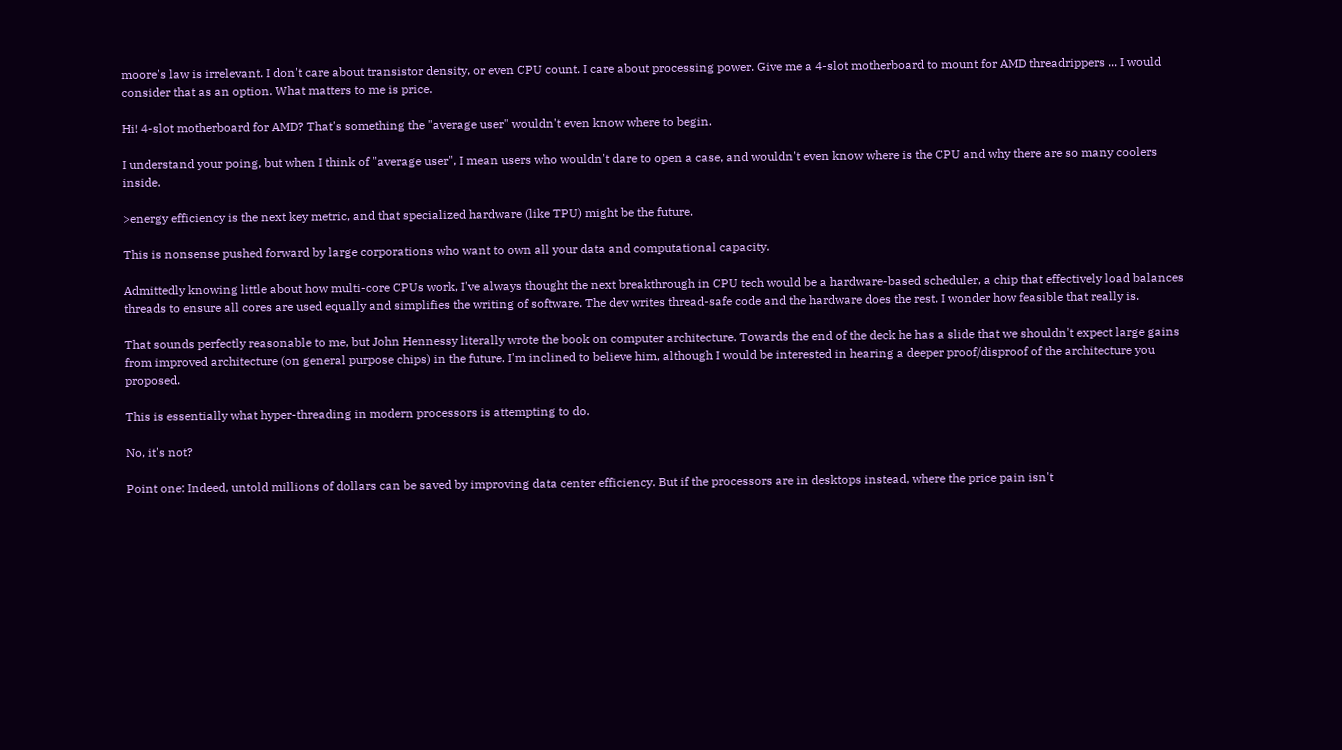moore's law is irrelevant. I don't care about transistor density, or even CPU count. I care about processing power. Give me a 4-slot motherboard to mount for AMD threadrippers ... I would consider that as an option. What matters to me is price.

Hi! 4-slot motherboard for AMD? That's something the "average user" wouldn't even know where to begin.

I understand your poing, but when I think of "average user", I mean users who wouldn't dare to open a case, and wouldn't even know where is the CPU and why there are so many coolers inside.

>energy efficiency is the next key metric, and that specialized hardware (like TPU) might be the future.

This is nonsense pushed forward by large corporations who want to own all your data and computational capacity.

Admittedly knowing little about how multi-core CPUs work, I've always thought the next breakthrough in CPU tech would be a hardware-based scheduler, a chip that effectively load balances threads to ensure all cores are used equally and simplifies the writing of software. The dev writes thread-safe code and the hardware does the rest. I wonder how feasible that really is.

That sounds perfectly reasonable to me, but John Hennessy literally wrote the book on computer architecture. Towards the end of the deck he has a slide that we shouldn't expect large gains from improved architecture (on general purpose chips) in the future. I'm inclined to believe him, although I would be interested in hearing a deeper proof/disproof of the architecture you proposed.

This is essentially what hyper-threading in modern processors is attempting to do.

No, it's not?

Point one: Indeed, untold millions of dollars can be saved by improving data center efficiency. But if the processors are in desktops instead, where the price pain isn't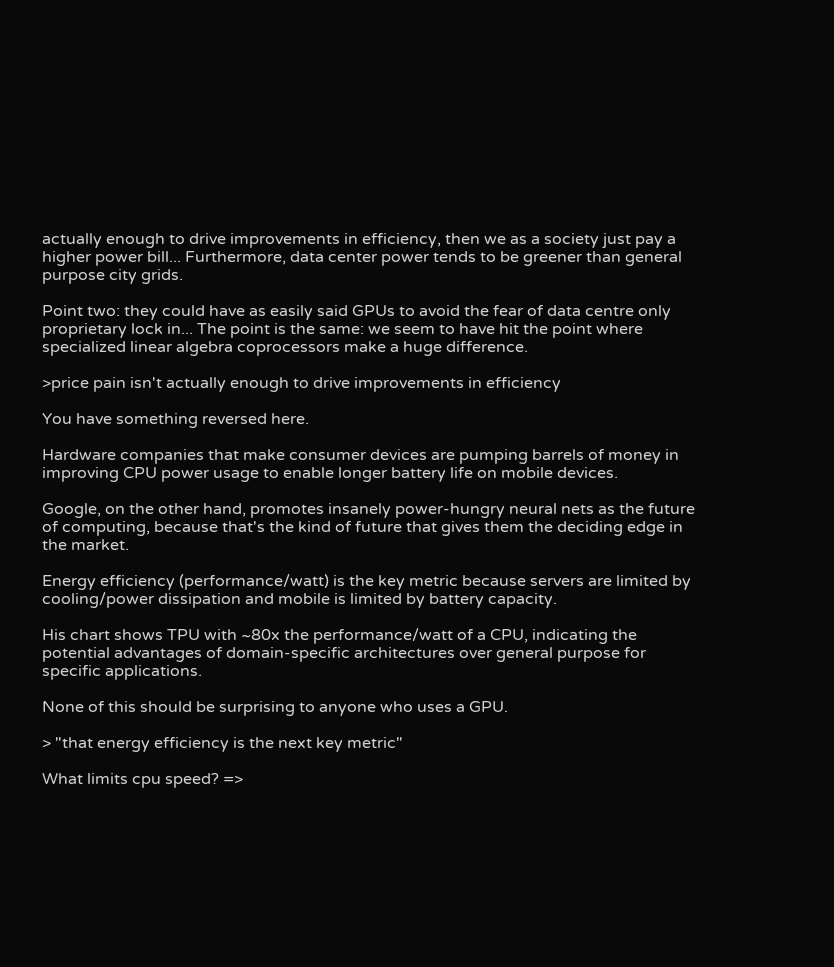actually enough to drive improvements in efficiency, then we as a society just pay a higher power bill... Furthermore, data center power tends to be greener than general purpose city grids.

Point two: they could have as easily said GPUs to avoid the fear of data centre only proprietary lock in... The point is the same: we seem to have hit the point where specialized linear algebra coprocessors make a huge difference.

>price pain isn't actually enough to drive improvements in efficiency

You have something reversed here.

Hardware companies that make consumer devices are pumping barrels of money in improving CPU power usage to enable longer battery life on mobile devices.

Google, on the other hand, promotes insanely power-hungry neural nets as the future of computing, because that's the kind of future that gives them the deciding edge in the market.

Energy efficiency (performance/watt) is the key metric because servers are limited by cooling/power dissipation and mobile is limited by battery capacity.

His chart shows TPU with ~80x the performance/watt of a CPU, indicating the potential advantages of domain-specific architectures over general purpose for specific applications.

None of this should be surprising to anyone who uses a GPU.

> "that energy efficiency is the next key metric"

What limits cpu speed? =>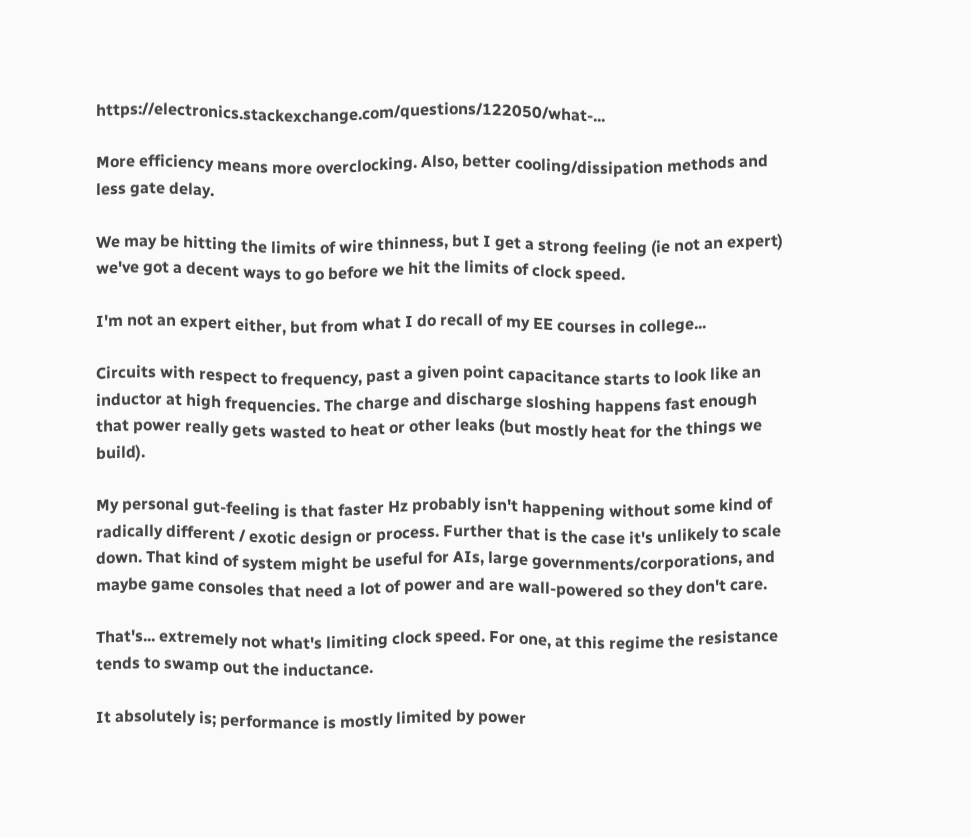https://electronics.stackexchange.com/questions/122050/what-...

More efficiency means more overclocking. Also, better cooling/dissipation methods and less gate delay.

We may be hitting the limits of wire thinness, but I get a strong feeling (ie not an expert) we've got a decent ways to go before we hit the limits of clock speed.

I'm not an expert either, but from what I do recall of my EE courses in college...

Circuits with respect to frequency, past a given point capacitance starts to look like an inductor at high frequencies. The charge and discharge sloshing happens fast enough that power really gets wasted to heat or other leaks (but mostly heat for the things we build).

My personal gut-feeling is that faster Hz probably isn't happening without some kind of radically different / exotic design or process. Further that is the case it's unlikely to scale down. That kind of system might be useful for AIs, large governments/corporations, and maybe game consoles that need a lot of power and are wall-powered so they don't care.

That's... extremely not what's limiting clock speed. For one, at this regime the resistance tends to swamp out the inductance.

It absolutely is; performance is mostly limited by power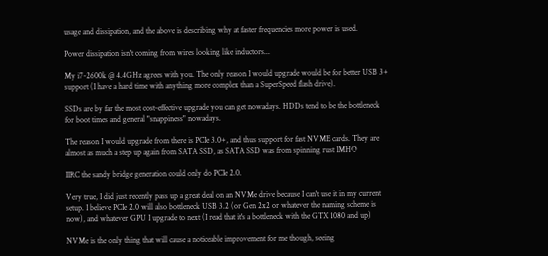usage and dissipation, and the above is describing why at faster frequencies more power is used.

Power dissipation isn't coming from wires looking like inductors...

My i7-2600k @ 4.4GHz agrees with you. The only reason I would upgrade would be for better USB 3+ support (I have a hard time with anything more complex than a SuperSpeed flash drive).

SSDs are by far the most cost-effective upgrade you can get nowadays. HDDs tend to be the bottleneck for boot times and general "snappiness" nowadays.

The reason I would upgrade from there is PCIe 3.0+, and thus support for fast NVME cards. They are almost as much a step up again from SATA SSD, as SATA SSD was from spinning rust IMHO

IIRC the sandy bridge generation could only do PCIe 2.0.

Very true, I did just recently pass up a great deal on an NVMe drive because I can't use it in my current setup. I believe PCIe 2.0 will also bottleneck USB 3.2 (or Gen 2x2 or whatever the naming scheme is now), and whatever GPU I upgrade to next (I read that it's a bottleneck with the GTX 1080 and up)

NVMe is the only thing that will cause a noticeable improvement for me though, seeing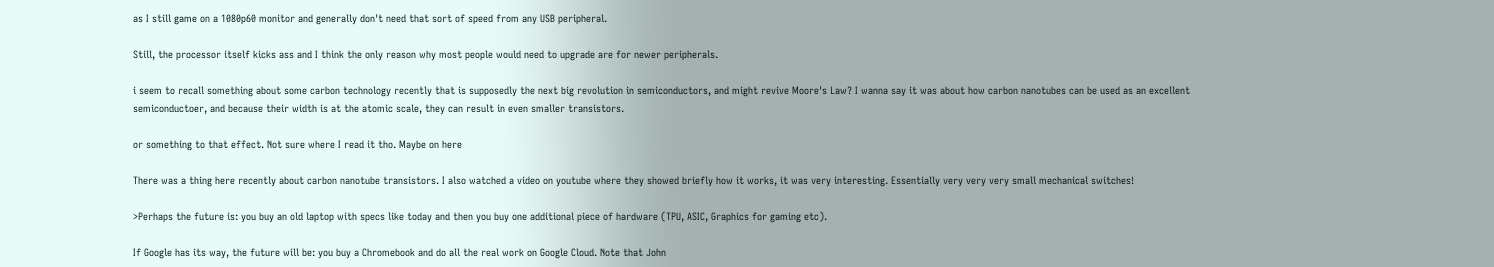as I still game on a 1080p60 monitor and generally don't need that sort of speed from any USB peripheral.

Still, the processor itself kicks ass and I think the only reason why most people would need to upgrade are for newer peripherals.

i seem to recall something about some carbon technology recently that is supposedly the next big revolution in semiconductors, and might revive Moore's Law? I wanna say it was about how carbon nanotubes can be used as an excellent semiconductoer, and because their width is at the atomic scale, they can result in even smaller transistors.

or something to that effect. Not sure where I read it tho. Maybe on here

There was a thing here recently about carbon nanotube transistors. I also watched a video on youtube where they showed briefly how it works, it was very interesting. Essentially very very very small mechanical switches!

>Perhaps the future is: you buy an old laptop with specs like today and then you buy one additional piece of hardware (TPU, ASIC, Graphics for gaming etc).

If Google has its way, the future will be: you buy a Chromebook and do all the real work on Google Cloud. Note that John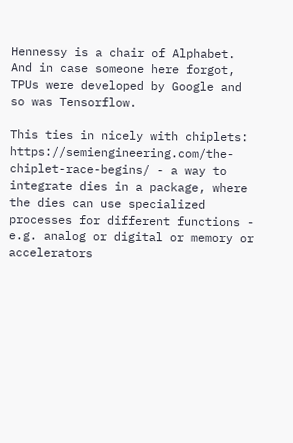Hennessy is a chair of Alphabet. And in case someone here forgot, TPUs were developed by Google and so was Tensorflow.

This ties in nicely with chiplets: https://semiengineering.com/the-chiplet-race-begins/ - a way to integrate dies in a package, where the dies can use specialized processes for different functions - e.g. analog or digital or memory or accelerators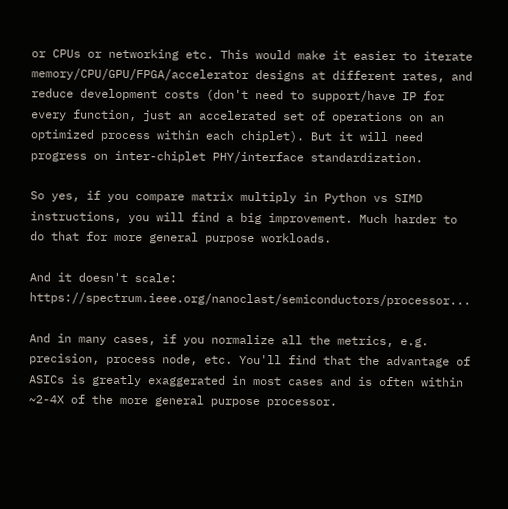or CPUs or networking etc. This would make it easier to iterate memory/CPU/GPU/FPGA/accelerator designs at different rates, and reduce development costs (don't need to support/have IP for every function, just an accelerated set of operations on an optimized process within each chiplet). But it will need progress on inter-chiplet PHY/interface standardization.

So yes, if you compare matrix multiply in Python vs SIMD instructions, you will find a big improvement. Much harder to do that for more general purpose workloads.

And it doesn't scale: https://spectrum.ieee.org/nanoclast/semiconductors/processor...

And in many cases, if you normalize all the metrics, e.g. precision, process node, etc. You'll find that the advantage of ASICs is greatly exaggerated in most cases and is often within ~2-4X of the more general purpose processor.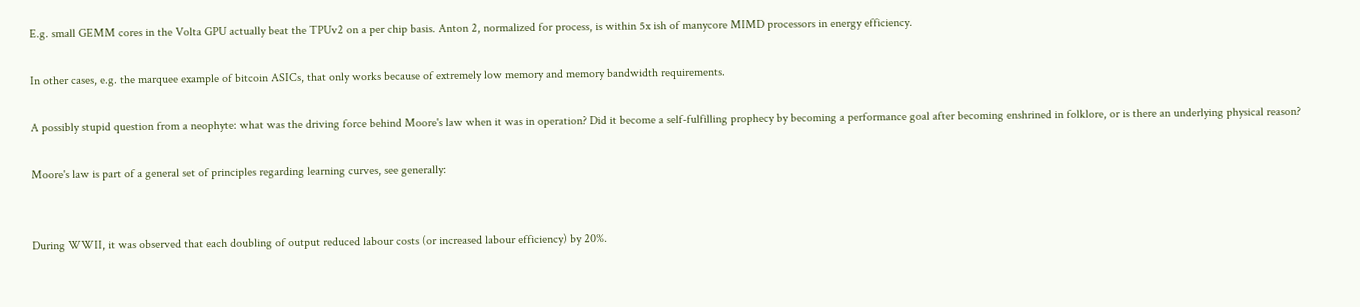E.g. small GEMM cores in the Volta GPU actually beat the TPUv2 on a per chip basis. Anton 2, normalized for process, is within 5x ish of manycore MIMD processors in energy efficiency.

In other cases, e.g. the marquee example of bitcoin ASICs, that only works because of extremely low memory and memory bandwidth requirements.

A possibly stupid question from a neophyte: what was the driving force behind Moore's law when it was in operation? Did it become a self-fulfilling prophecy by becoming a performance goal after becoming enshrined in folklore, or is there an underlying physical reason?

Moore's law is part of a general set of principles regarding learning curves, see generally:


During WWII, it was observed that each doubling of output reduced labour costs (or increased labour efficiency) by 20%.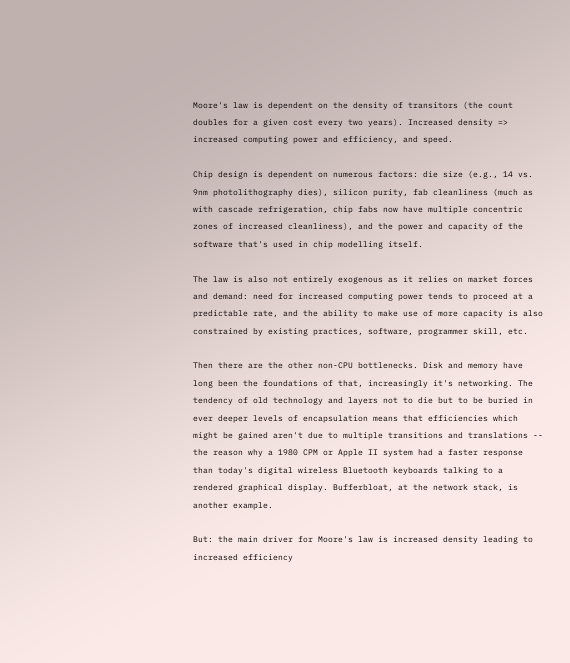Moore's law is dependent on the density of transitors (the count doubles for a given cost every two years). Increased density => increased computing power and efficiency, and speed.

Chip design is dependent on numerous factors: die size (e.g., 14 vs. 9nm photolithography dies), silicon purity, fab cleanliness (much as with cascade refrigeration, chip fabs now have multiple concentric zones of increased cleanliness), and the power and capacity of the software that's used in chip modelling itself.

The law is also not entirely exogenous as it relies on market forces and demand: need for increased computing power tends to proceed at a predictable rate, and the ability to make use of more capacity is also constrained by existing practices, software, programmer skill, etc.

Then there are the other non-CPU bottlenecks. Disk and memory have long been the foundations of that, increasingly it's networking. The tendency of old technology and layers not to die but to be buried in ever deeper levels of encapsulation means that efficiencies which might be gained aren't due to multiple transitions and translations -- the reason why a 1980 CPM or Apple II system had a faster response than today's digital wireless Bluetooth keyboards talking to a rendered graphical display. Bufferbloat, at the network stack, is another example.

But: the main driver for Moore's law is increased density leading to increased efficiency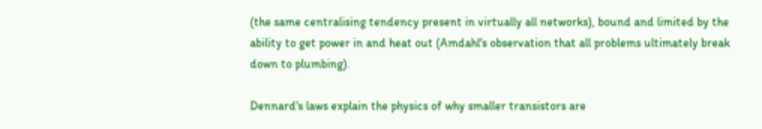(the same centralising tendency present in virtually all networks), bound and limited by the ability to get power in and heat out (Amdahl's observation that all problems ultimately break down to plumbing).

Dennard's laws explain the physics of why smaller transistors are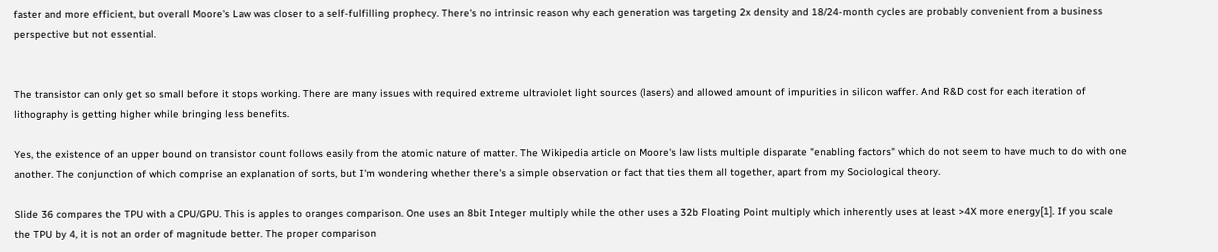faster and more efficient, but overall Moore's Law was closer to a self-fulfilling prophecy. There's no intrinsic reason why each generation was targeting 2x density and 18/24-month cycles are probably convenient from a business perspective but not essential.


The transistor can only get so small before it stops working. There are many issues with required extreme ultraviolet light sources (lasers) and allowed amount of impurities in silicon waffer. And R&D cost for each iteration of lithography is getting higher while bringing less benefits.

Yes, the existence of an upper bound on transistor count follows easily from the atomic nature of matter. The Wikipedia article on Moore's law lists multiple disparate "enabling factors" which do not seem to have much to do with one another. The conjunction of which comprise an explanation of sorts, but I'm wondering whether there's a simple observation or fact that ties them all together, apart from my Sociological theory.

Slide 36 compares the TPU with a CPU/GPU. This is apples to oranges comparison. One uses an 8bit Integer multiply while the other uses a 32b Floating Point multiply which inherently uses at least >4X more energy[1]. If you scale the TPU by 4, it is not an order of magnitude better. The proper comparison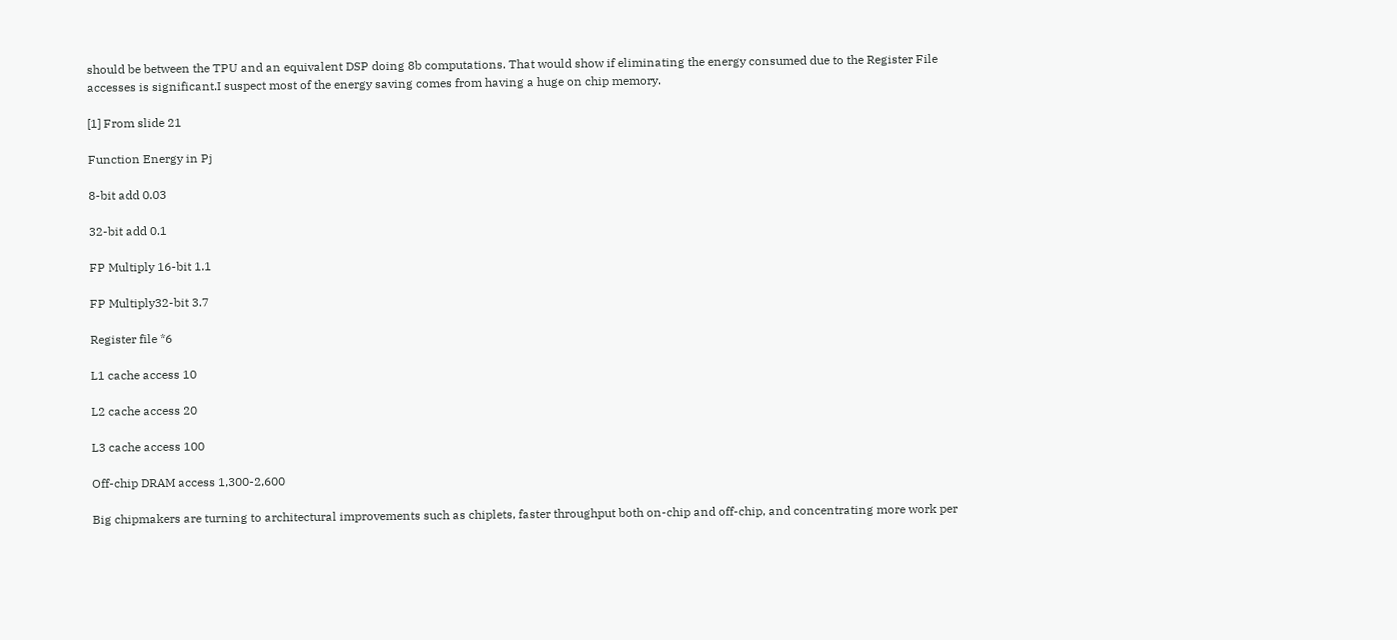should be between the TPU and an equivalent DSP doing 8b computations. That would show if eliminating the energy consumed due to the Register File accesses is significant.I suspect most of the energy saving comes from having a huge on chip memory.

[1] From slide 21

Function Energy in Pj

8-bit add 0.03

32-bit add 0.1

FP Multiply 16-bit 1.1

FP Multiply32-bit 3.7

Register file *6

L1 cache access 10

L2 cache access 20

L3 cache access 100

Off-chip DRAM access 1,300-2,600

Big chipmakers are turning to architectural improvements such as chiplets, faster throughput both on-chip and off-chip, and concentrating more work per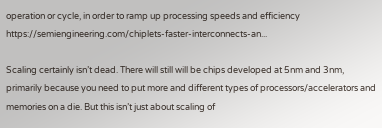operation or cycle, in order to ramp up processing speeds and efficiency https://semiengineering.com/chiplets-faster-interconnects-an...

Scaling certainly isn’t dead. There will still will be chips developed at 5nm and 3nm, primarily because you need to put more and different types of processors/accelerators and memories on a die. But this isn’t just about scaling of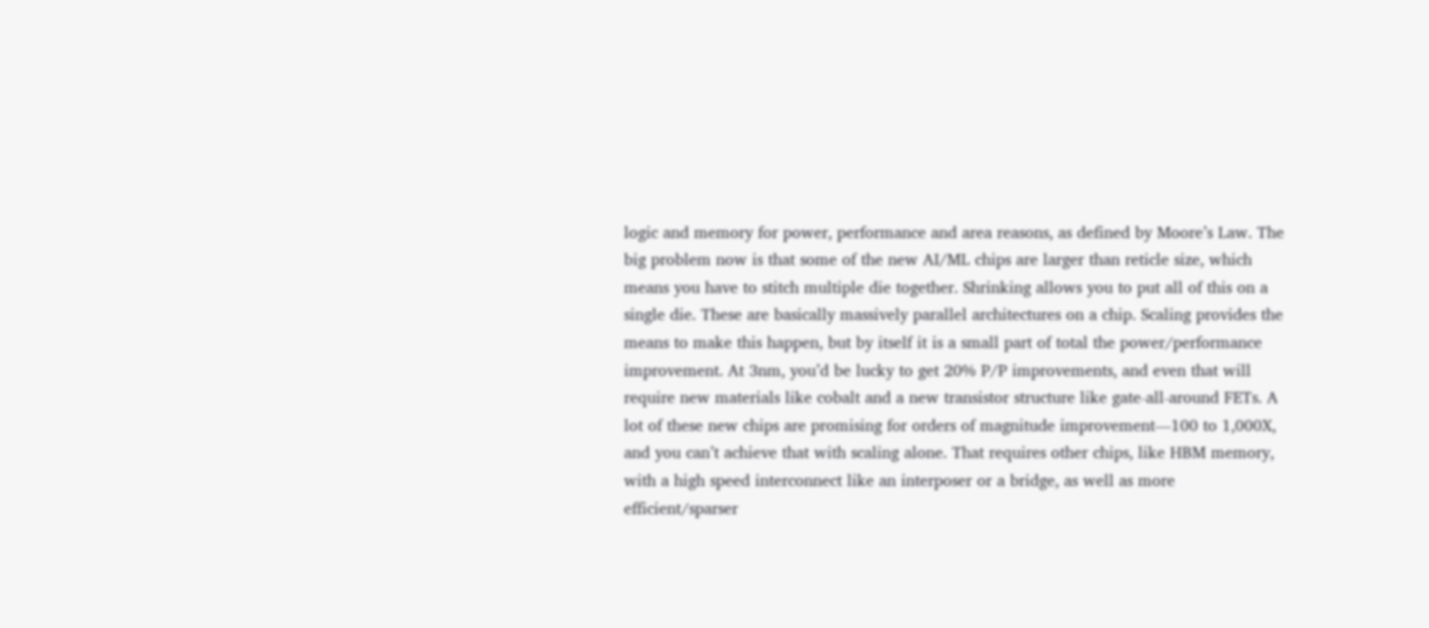logic and memory for power, performance and area reasons, as defined by Moore’s Law. The big problem now is that some of the new AI/ML chips are larger than reticle size, which means you have to stitch multiple die together. Shrinking allows you to put all of this on a single die. These are basically massively parallel architectures on a chip. Scaling provides the means to make this happen, but by itself it is a small part of total the power/performance improvement. At 3nm, you’d be lucky to get 20% P/P improvements, and even that will require new materials like cobalt and a new transistor structure like gate-all-around FETs. A lot of these new chips are promising for orders of magnitude improvement—100 to 1,000X, and you can’t achieve that with scaling alone. That requires other chips, like HBM memory, with a high speed interconnect like an interposer or a bridge, as well as more efficient/sparser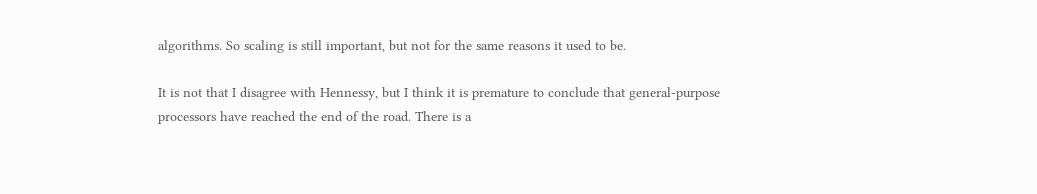algorithms. So scaling is still important, but not for the same reasons it used to be.

It is not that I disagree with Hennessy, but I think it is premature to conclude that general-purpose processors have reached the end of the road. There is a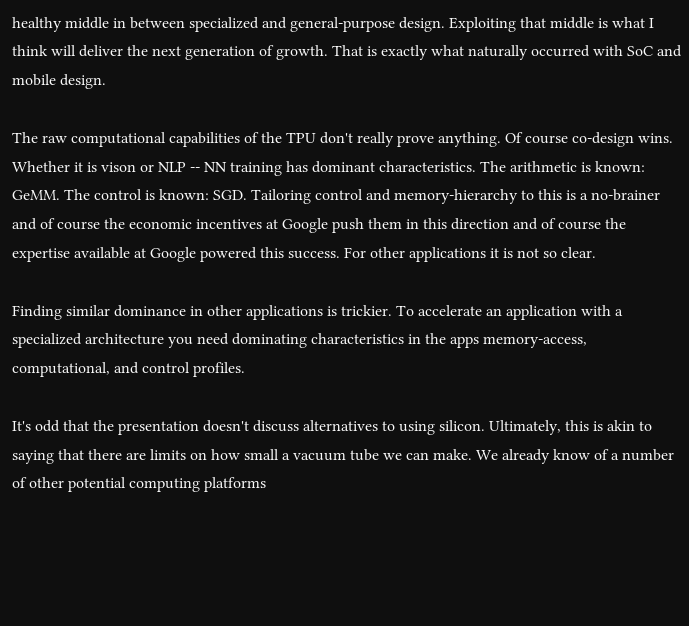healthy middle in between specialized and general-purpose design. Exploiting that middle is what I think will deliver the next generation of growth. That is exactly what naturally occurred with SoC and mobile design.

The raw computational capabilities of the TPU don't really prove anything. Of course co-design wins. Whether it is vison or NLP -- NN training has dominant characteristics. The arithmetic is known: GeMM. The control is known: SGD. Tailoring control and memory-hierarchy to this is a no-brainer and of course the economic incentives at Google push them in this direction and of course the expertise available at Google powered this success. For other applications it is not so clear.

Finding similar dominance in other applications is trickier. To accelerate an application with a specialized architecture you need dominating characteristics in the apps memory-access, computational, and control profiles.

It's odd that the presentation doesn't discuss alternatives to using silicon. Ultimately, this is akin to saying that there are limits on how small a vacuum tube we can make. We already know of a number of other potential computing platforms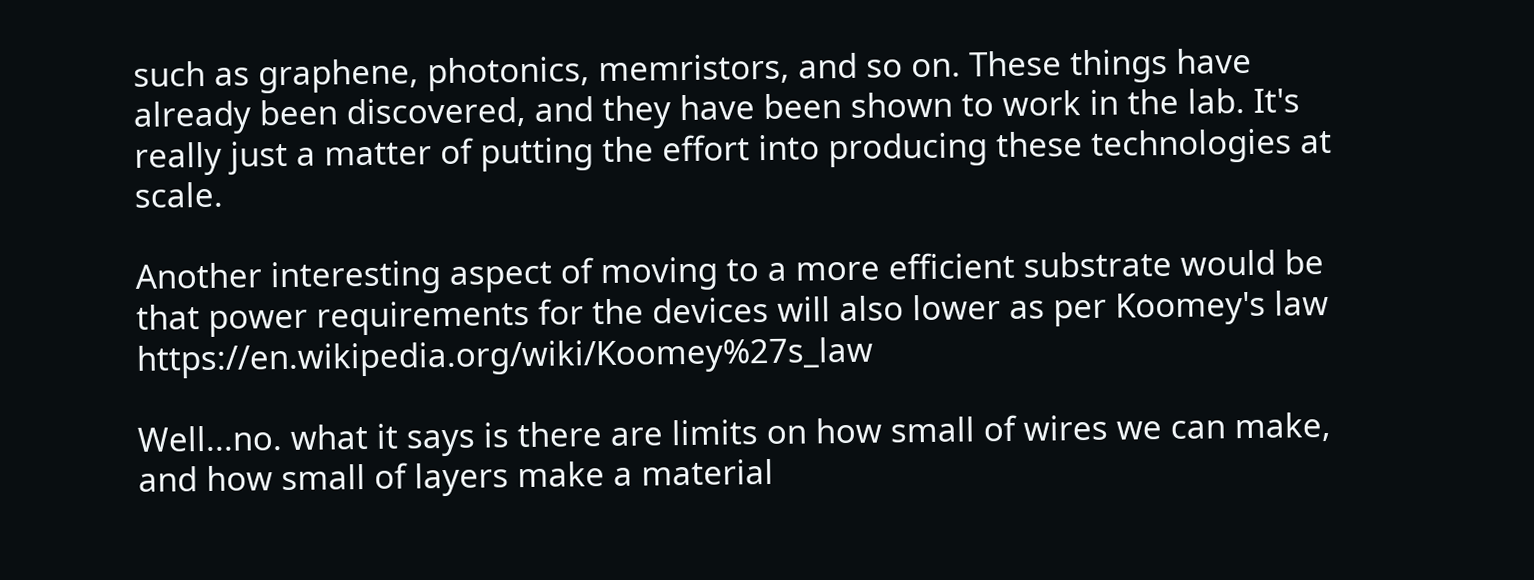such as graphene, photonics, memristors, and so on. These things have already been discovered, and they have been shown to work in the lab. It's really just a matter of putting the effort into producing these technologies at scale.

Another interesting aspect of moving to a more efficient substrate would be that power requirements for the devices will also lower as per Koomey's law https://en.wikipedia.org/wiki/Koomey%27s_law

Well...no. what it says is there are limits on how small of wires we can make, and how small of layers make a material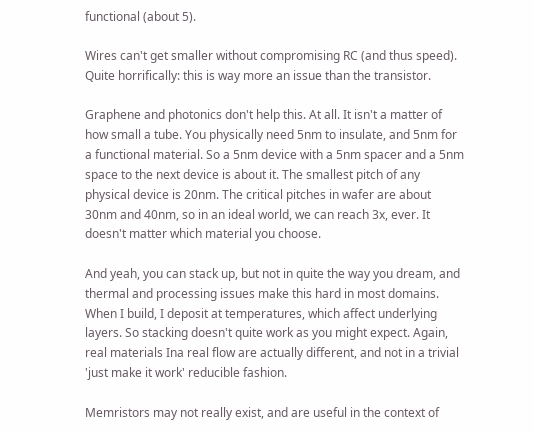functional (about 5).

Wires can't get smaller without compromising RC (and thus speed). Quite horrifically: this is way more an issue than the transistor.

Graphene and photonics don't help this. At all. It isn't a matter of how small a tube. You physically need 5nm to insulate, and 5nm for a functional material. So a 5nm device with a 5nm spacer and a 5nm space to the next device is about it. The smallest pitch of any physical device is 20nm. The critical pitches in wafer are about 30nm and 40nm, so in an ideal world, we can reach 3x, ever. It doesn't matter which material you choose.

And yeah, you can stack up, but not in quite the way you dream, and thermal and processing issues make this hard in most domains. When I build, I deposit at temperatures, which affect underlying layers. So stacking doesn't quite work as you might expect. Again, real materials Ina real flow are actually different, and not in a trivial 'just make it work' reducible fashion.

Memristors may not really exist, and are useful in the context of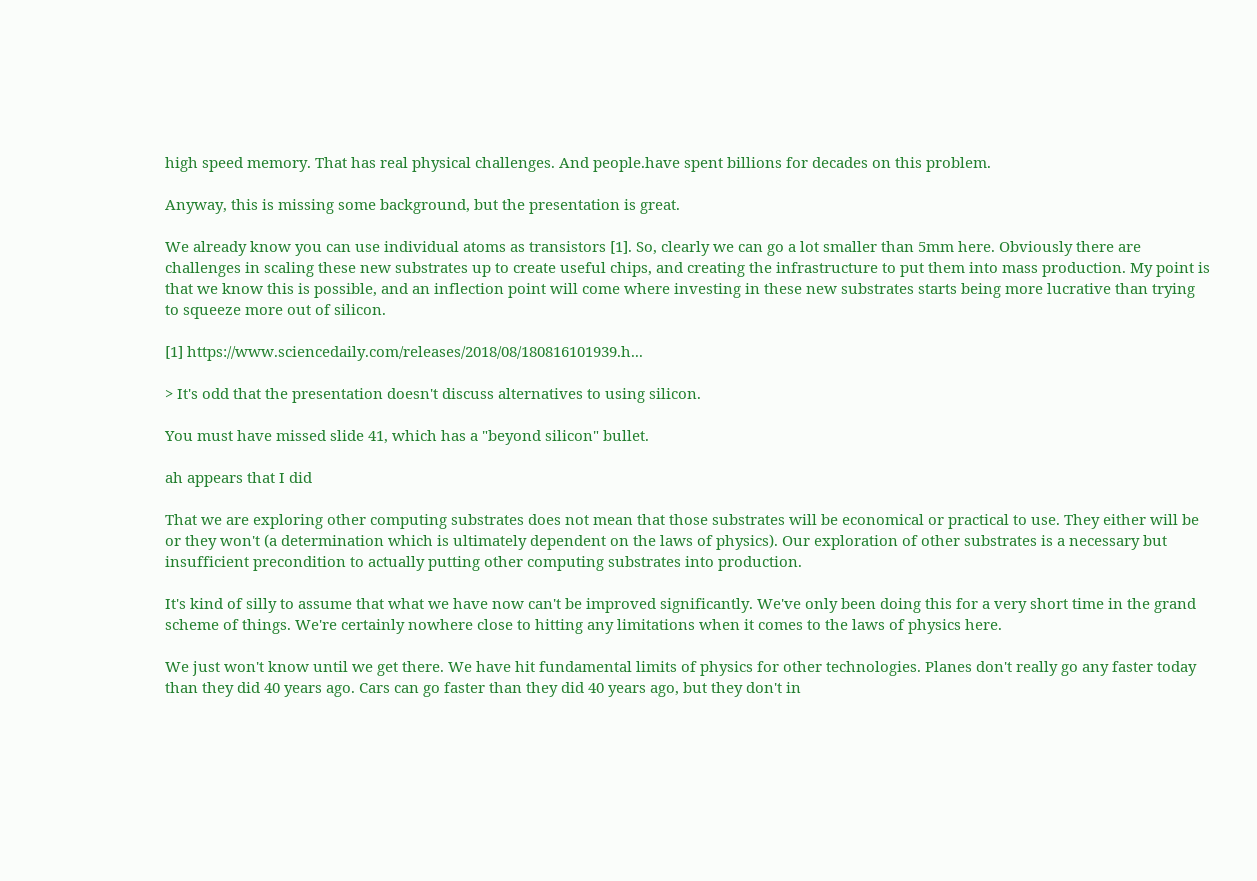high speed memory. That has real physical challenges. And people.have spent billions for decades on this problem.

Anyway, this is missing some background, but the presentation is great.

We already know you can use individual atoms as transistors [1]. So, clearly we can go a lot smaller than 5mm here. Obviously there are challenges in scaling these new substrates up to create useful chips, and creating the infrastructure to put them into mass production. My point is that we know this is possible, and an inflection point will come where investing in these new substrates starts being more lucrative than trying to squeeze more out of silicon.

[1] https://www.sciencedaily.com/releases/2018/08/180816101939.h...

> It's odd that the presentation doesn't discuss alternatives to using silicon.

You must have missed slide 41, which has a "beyond silicon" bullet.

ah appears that I did

That we are exploring other computing substrates does not mean that those substrates will be economical or practical to use. They either will be or they won't (a determination which is ultimately dependent on the laws of physics). Our exploration of other substrates is a necessary but insufficient precondition to actually putting other computing substrates into production.

It's kind of silly to assume that what we have now can't be improved significantly. We've only been doing this for a very short time in the grand scheme of things. We're certainly nowhere close to hitting any limitations when it comes to the laws of physics here.

We just won't know until we get there. We have hit fundamental limits of physics for other technologies. Planes don't really go any faster today than they did 40 years ago. Cars can go faster than they did 40 years ago, but they don't in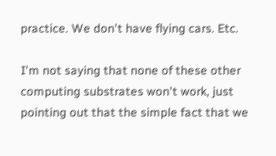practice. We don't have flying cars. Etc.

I'm not saying that none of these other computing substrates won't work, just pointing out that the simple fact that we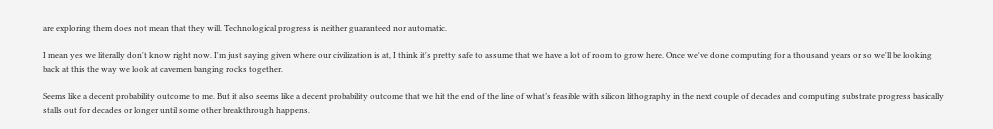are exploring them does not mean that they will. Technological progress is neither guaranteed nor automatic.

I mean yes we literally don't know right now. I'm just saying given where our civilization is at, I think it's pretty safe to assume that we have a lot of room to grow here. Once we've done computing for a thousand years or so we'll be looking back at this the way we look at cavemen banging rocks together.

Seems like a decent probability outcome to me. But it also seems like a decent probability outcome that we hit the end of the line of what’s feasible with silicon lithography in the next couple of decades and computing substrate progress basically stalls out for decades or longer until some other breakthrough happens.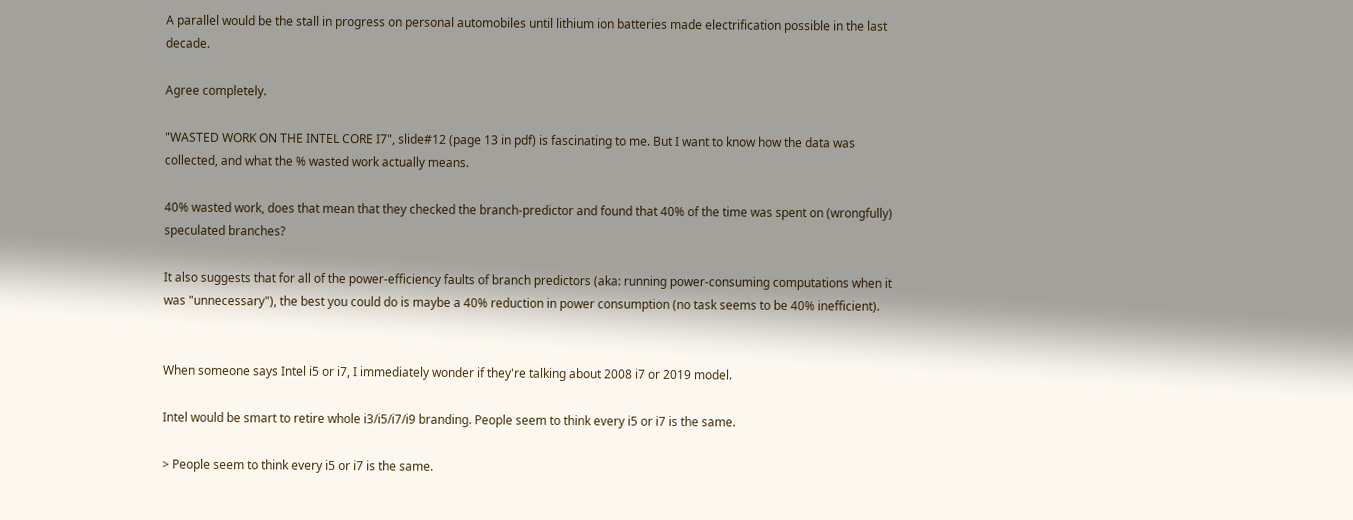A parallel would be the stall in progress on personal automobiles until lithium ion batteries made electrification possible in the last decade.

Agree completely.

"WASTED WORK ON THE INTEL CORE I7", slide#12 (page 13 in pdf) is fascinating to me. But I want to know how the data was collected, and what the % wasted work actually means.

40% wasted work, does that mean that they checked the branch-predictor and found that 40% of the time was spent on (wrongfully) speculated branches?

It also suggests that for all of the power-efficiency faults of branch predictors (aka: running power-consuming computations when it was "unnecessary"), the best you could do is maybe a 40% reduction in power consumption (no task seems to be 40% inefficient).


When someone says Intel i5 or i7, I immediately wonder if they're talking about 2008 i7 or 2019 model.

Intel would be smart to retire whole i3/i5/i7/i9 branding. People seem to think every i5 or i7 is the same.

> People seem to think every i5 or i7 is the same.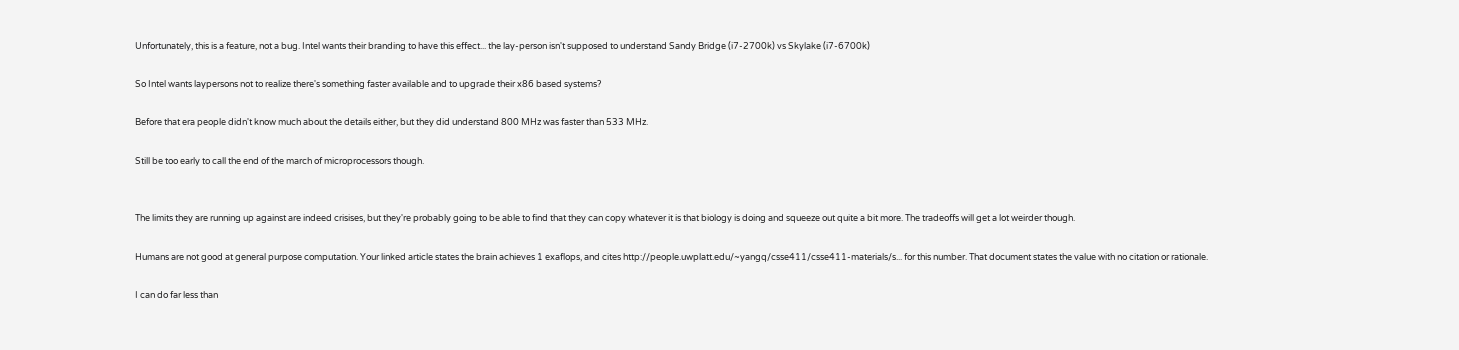Unfortunately, this is a feature, not a bug. Intel wants their branding to have this effect... the lay-person isn't supposed to understand Sandy Bridge (i7-2700k) vs Skylake (i7-6700k)

So Intel wants laypersons not to realize there's something faster available and to upgrade their x86 based systems?

Before that era people didn't know much about the details either, but they did understand 800 MHz was faster than 533 MHz.

Still be too early to call the end of the march of microprocessors though.


The limits they are running up against are indeed crisises, but they're probably going to be able to find that they can copy whatever it is that biology is doing and squeeze out quite a bit more. The tradeoffs will get a lot weirder though.

Humans are not good at general purpose computation. Your linked article states the brain achieves 1 exaflops, and cites http://people.uwplatt.edu/~yangq/csse411/csse411-materials/s... for this number. That document states the value with no citation or rationale.

I can do far less than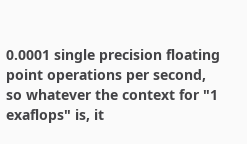0.0001 single precision floating point operations per second, so whatever the context for "1 exaflops" is, it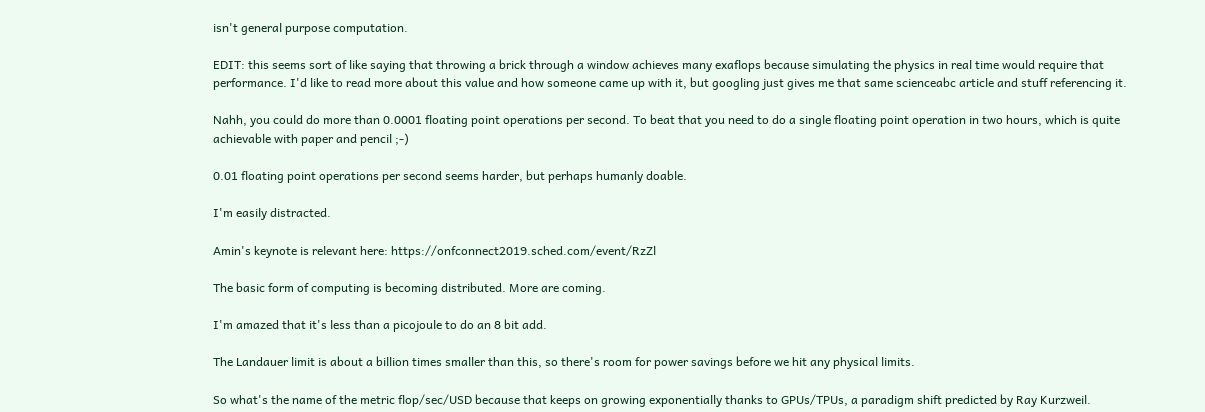isn't general purpose computation.

EDIT: this seems sort of like saying that throwing a brick through a window achieves many exaflops because simulating the physics in real time would require that performance. I'd like to read more about this value and how someone came up with it, but googling just gives me that same scienceabc article and stuff referencing it.

Nahh, you could do more than 0.0001 floating point operations per second. To beat that you need to do a single floating point operation in two hours, which is quite achievable with paper and pencil ;-)

0.01 floating point operations per second seems harder, but perhaps humanly doable.

I'm easily distracted.

Amin's keynote is relevant here: https://onfconnect2019.sched.com/event/RzZl

The basic form of computing is becoming distributed. More are coming.

I'm amazed that it's less than a picojoule to do an 8 bit add.

The Landauer limit is about a billion times smaller than this, so there's room for power savings before we hit any physical limits.

So what's the name of the metric flop/sec/USD because that keeps on growing exponentially thanks to GPUs/TPUs, a paradigm shift predicted by Ray Kurzweil.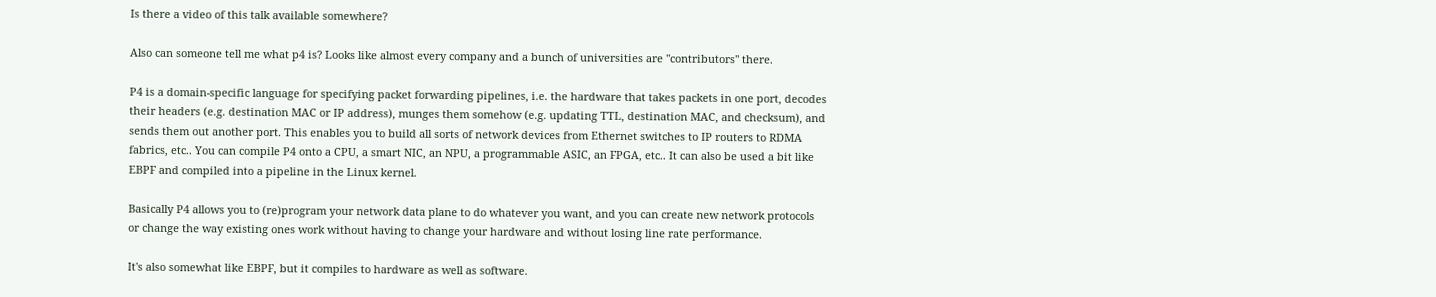Is there a video of this talk available somewhere?

Also can someone tell me what p4 is? Looks like almost every company and a bunch of universities are "contributors" there.

P4 is a domain-specific language for specifying packet forwarding pipelines, i.e. the hardware that takes packets in one port, decodes their headers (e.g. destination MAC or IP address), munges them somehow (e.g. updating TTL, destination MAC, and checksum), and sends them out another port. This enables you to build all sorts of network devices from Ethernet switches to IP routers to RDMA fabrics, etc.. You can compile P4 onto a CPU, a smart NIC, an NPU, a programmable ASIC, an FPGA, etc.. It can also be used a bit like EBPF and compiled into a pipeline in the Linux kernel.

Basically P4 allows you to (re)program your network data plane to do whatever you want, and you can create new network protocols or change the way existing ones work without having to change your hardware and without losing line rate performance.

It's also somewhat like EBPF, but it compiles to hardware as well as software.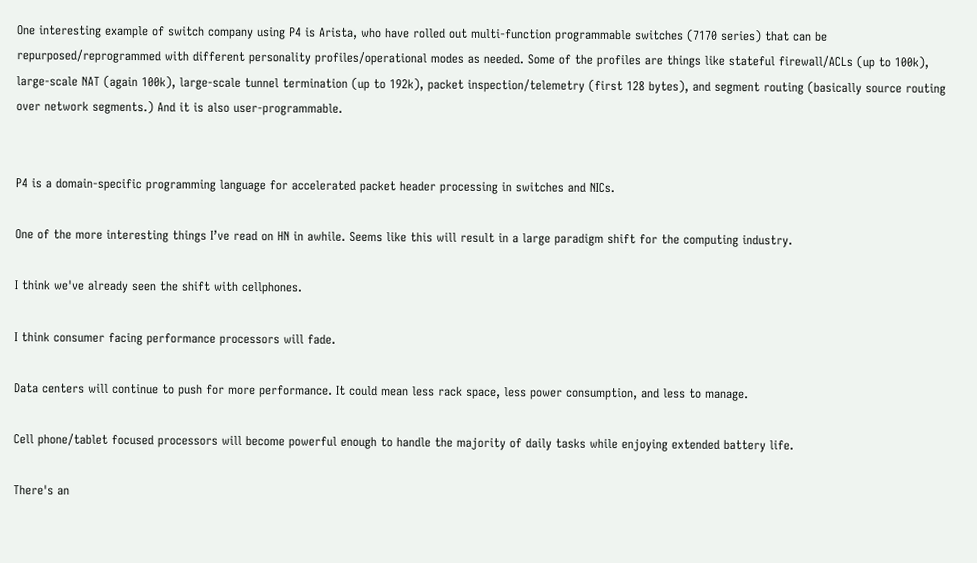One interesting example of switch company using P4 is Arista, who have rolled out multi-function programmable switches (7170 series) that can be repurposed/reprogrammed with different personality profiles/operational modes as needed. Some of the profiles are things like stateful firewall/ACLs (up to 100k), large-scale NAT (again 100k), large-scale tunnel termination (up to 192k), packet inspection/telemetry (first 128 bytes), and segment routing (basically source routing over network segments.) And it is also user-programmable.


P4 is a domain-specific programming language for accelerated packet header processing in switches and NICs.

One of the more interesting things I’ve read on HN in awhile. Seems like this will result in a large paradigm shift for the computing industry.

I think we've already seen the shift with cellphones.

I think consumer facing performance processors will fade.

Data centers will continue to push for more performance. It could mean less rack space, less power consumption, and less to manage.

Cell phone/tablet focused processors will become powerful enough to handle the majority of daily tasks while enjoying extended battery life.

There's an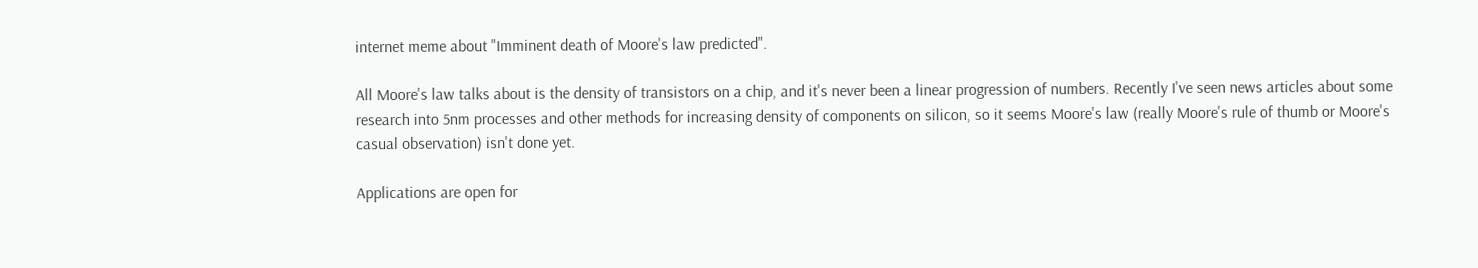internet meme about "Imminent death of Moore's law predicted".

All Moore's law talks about is the density of transistors on a chip, and it's never been a linear progression of numbers. Recently I've seen news articles about some research into 5nm processes and other methods for increasing density of components on silicon, so it seems Moore's law (really Moore's rule of thumb or Moore's casual observation) isn't done yet.

Applications are open for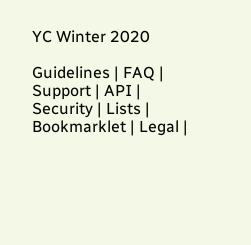YC Winter 2020

Guidelines | FAQ | Support | API | Security | Lists | Bookmarklet | Legal |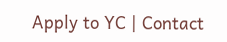Apply to YC | Contact